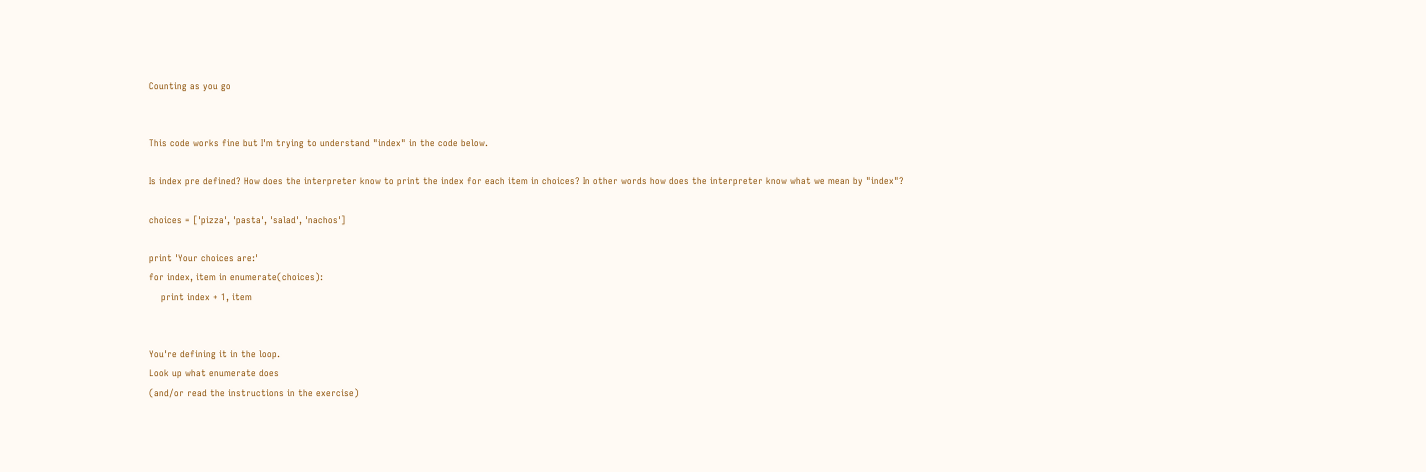Counting as you go


This code works fine but I'm trying to understand "index" in the code below.

Is index pre defined? How does the interpreter know to print the index for each item in choices? In other words how does the interpreter know what we mean by "index"?

choices = ['pizza', 'pasta', 'salad', 'nachos']

print 'Your choices are:'
for index, item in enumerate(choices):
    print index + 1, item


You're defining it in the loop.
Look up what enumerate does
(and/or read the instructions in the exercise)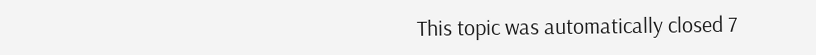This topic was automatically closed 7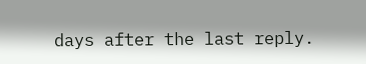days after the last reply.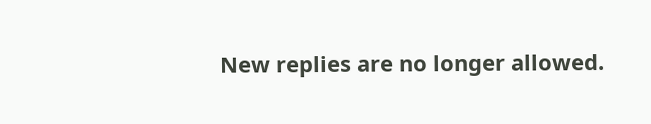New replies are no longer allowed.